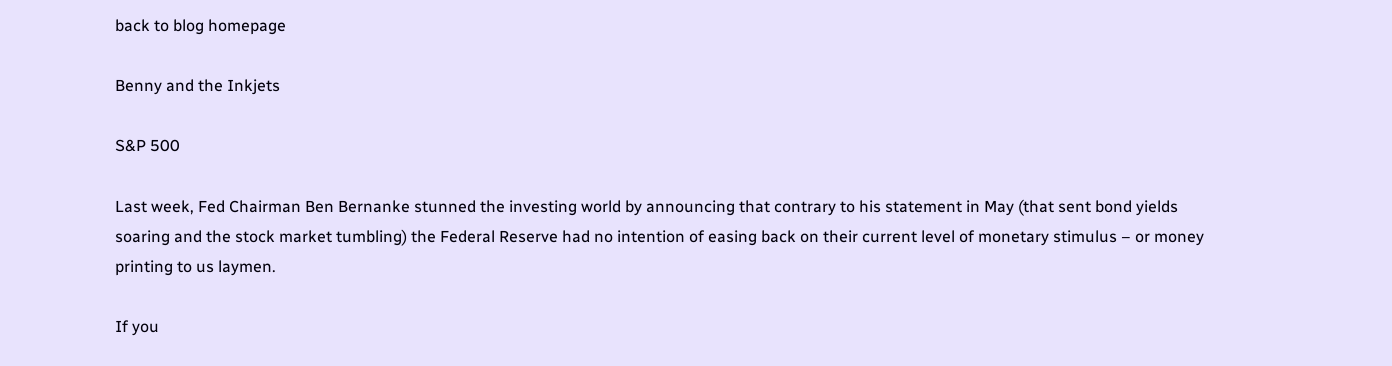back to blog homepage

Benny and the Inkjets

S&P 500

Last week, Fed Chairman Ben Bernanke stunned the investing world by announcing that contrary to his statement in May (that sent bond yields soaring and the stock market tumbling) the Federal Reserve had no intention of easing back on their current level of monetary stimulus – or money printing to us laymen.

If you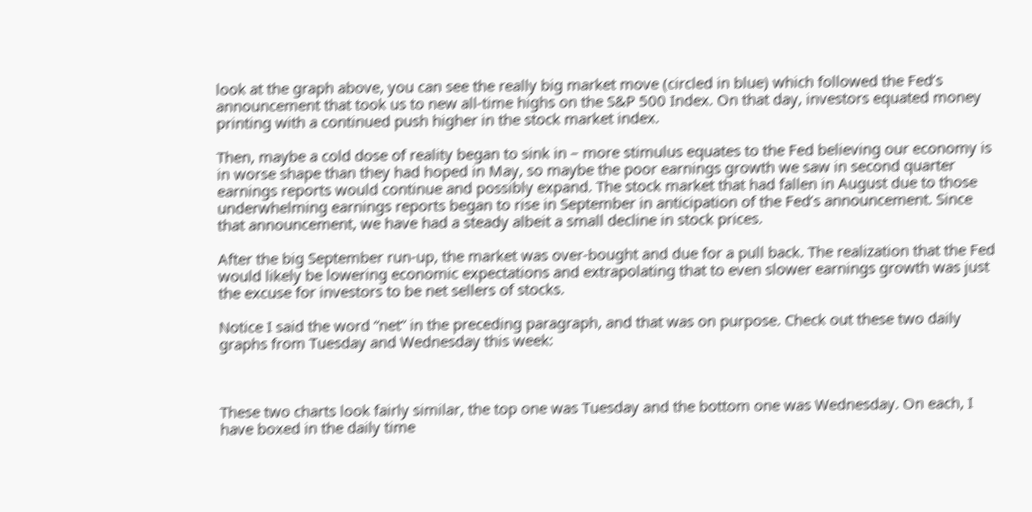look at the graph above, you can see the really big market move (circled in blue) which followed the Fed’s announcement that took us to new all-time highs on the S&P 500 Index. On that day, investors equated money printing with a continued push higher in the stock market index.

Then, maybe a cold dose of reality began to sink in – more stimulus equates to the Fed believing our economy is in worse shape than they had hoped in May, so maybe the poor earnings growth we saw in second quarter earnings reports would continue and possibly expand. The stock market that had fallen in August due to those underwhelming earnings reports began to rise in September in anticipation of the Fed’s announcement. Since that announcement, we have had a steady albeit a small decline in stock prices.

After the big September run-up, the market was over-bought and due for a pull back. The realization that the Fed would likely be lowering economic expectations and extrapolating that to even slower earnings growth was just the excuse for investors to be net sellers of stocks.

Notice I said the word “net” in the preceding paragraph, and that was on purpose. Check out these two daily graphs from Tuesday and Wednesday this week:



These two charts look fairly similar, the top one was Tuesday and the bottom one was Wednesday. On each, I have boxed in the daily time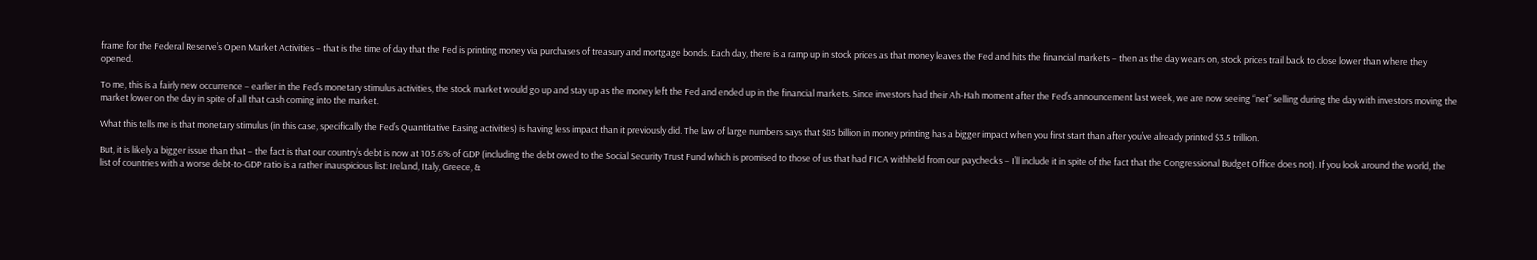frame for the Federal Reserve’s Open Market Activities – that is the time of day that the Fed is printing money via purchases of treasury and mortgage bonds. Each day, there is a ramp up in stock prices as that money leaves the Fed and hits the financial markets – then as the day wears on, stock prices trail back to close lower than where they opened.

To me, this is a fairly new occurrence – earlier in the Fed’s monetary stimulus activities, the stock market would go up and stay up as the money left the Fed and ended up in the financial markets. Since investors had their Ah-Hah moment after the Fed’s announcement last week, we are now seeing “net” selling during the day with investors moving the market lower on the day in spite of all that cash coming into the market.

What this tells me is that monetary stimulus (in this case, specifically the Fed’s Quantitative Easing activities) is having less impact than it previously did. The law of large numbers says that $85 billion in money printing has a bigger impact when you first start than after you’ve already printed $3.5 trillion.

But, it is likely a bigger issue than that – the fact is that our country’s debt is now at 105.6% of GDP (including the debt owed to the Social Security Trust Fund which is promised to those of us that had FICA withheld from our paychecks – I’ll include it in spite of the fact that the Congressional Budget Office does not). If you look around the world, the list of countries with a worse debt-to-GDP ratio is a rather inauspicious list: Ireland, Italy, Greece, &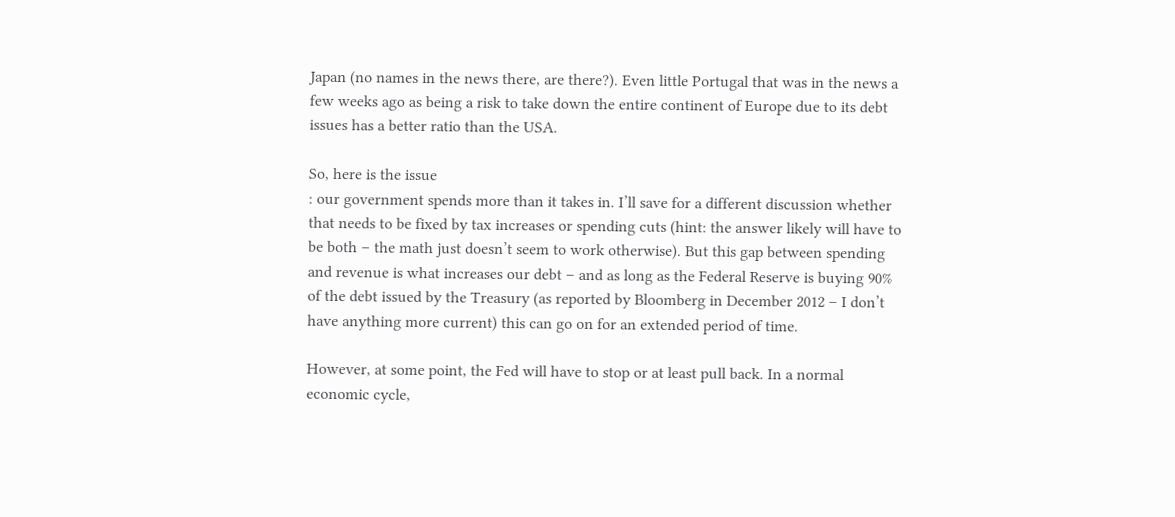Japan (no names in the news there, are there?). Even little Portugal that was in the news a few weeks ago as being a risk to take down the entire continent of Europe due to its debt issues has a better ratio than the USA.

So, here is the issue
: our government spends more than it takes in. I’ll save for a different discussion whether that needs to be fixed by tax increases or spending cuts (hint: the answer likely will have to be both – the math just doesn’t seem to work otherwise). But this gap between spending and revenue is what increases our debt – and as long as the Federal Reserve is buying 90% of the debt issued by the Treasury (as reported by Bloomberg in December 2012 – I don’t have anything more current) this can go on for an extended period of time.

However, at some point, the Fed will have to stop or at least pull back. In a normal economic cycle,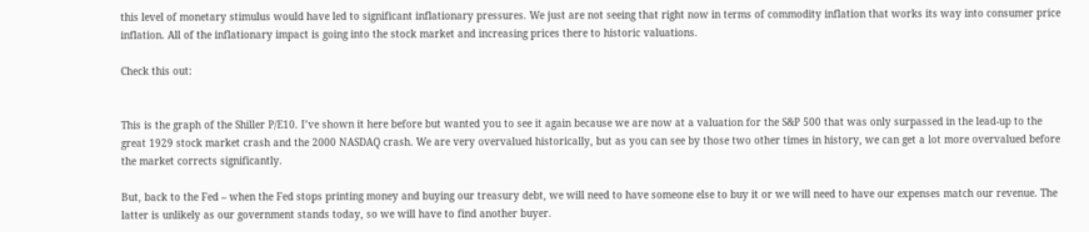this level of monetary stimulus would have led to significant inflationary pressures. We just are not seeing that right now in terms of commodity inflation that works its way into consumer price inflation. All of the inflationary impact is going into the stock market and increasing prices there to historic valuations.

Check this out:


This is the graph of the Shiller P/E10. I’ve shown it here before but wanted you to see it again because we are now at a valuation for the S&P 500 that was only surpassed in the lead-up to the great 1929 stock market crash and the 2000 NASDAQ crash. We are very overvalued historically, but as you can see by those two other times in history, we can get a lot more overvalued before the market corrects significantly.

But, back to the Fed – when the Fed stops printing money and buying our treasury debt, we will need to have someone else to buy it or we will need to have our expenses match our revenue. The latter is unlikely as our government stands today, so we will have to find another buyer.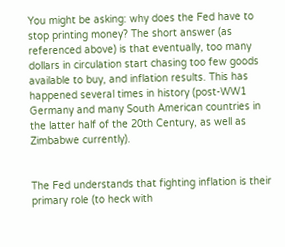You might be asking: why does the Fed have to stop printing money? The short answer (as referenced above) is that eventually, too many dollars in circulation start chasing too few goods available to buy, and inflation results. This has happened several times in history (post-WW1 Germany and many South American countries in the latter half of the 20th Century, as well as Zimbabwe currently).


The Fed understands that fighting inflation is their primary role (to heck with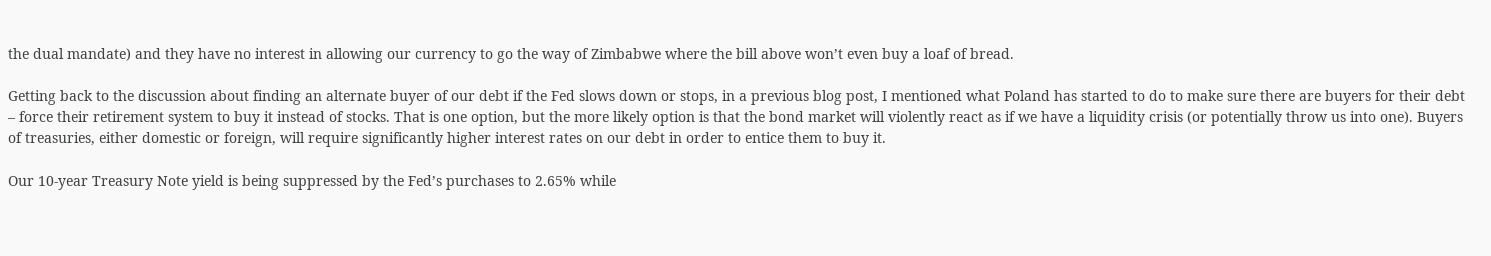the dual mandate) and they have no interest in allowing our currency to go the way of Zimbabwe where the bill above won’t even buy a loaf of bread.

Getting back to the discussion about finding an alternate buyer of our debt if the Fed slows down or stops, in a previous blog post, I mentioned what Poland has started to do to make sure there are buyers for their debt – force their retirement system to buy it instead of stocks. That is one option, but the more likely option is that the bond market will violently react as if we have a liquidity crisis (or potentially throw us into one). Buyers of treasuries, either domestic or foreign, will require significantly higher interest rates on our debt in order to entice them to buy it.

Our 10-year Treasury Note yield is being suppressed by the Fed’s purchases to 2.65% while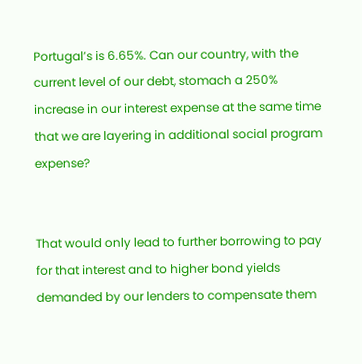Portugal’s is 6.65%. Can our country, with the current level of our debt, stomach a 250% increase in our interest expense at the same time that we are layering in additional social program expense?


That would only lead to further borrowing to pay for that interest and to higher bond yields demanded by our lenders to compensate them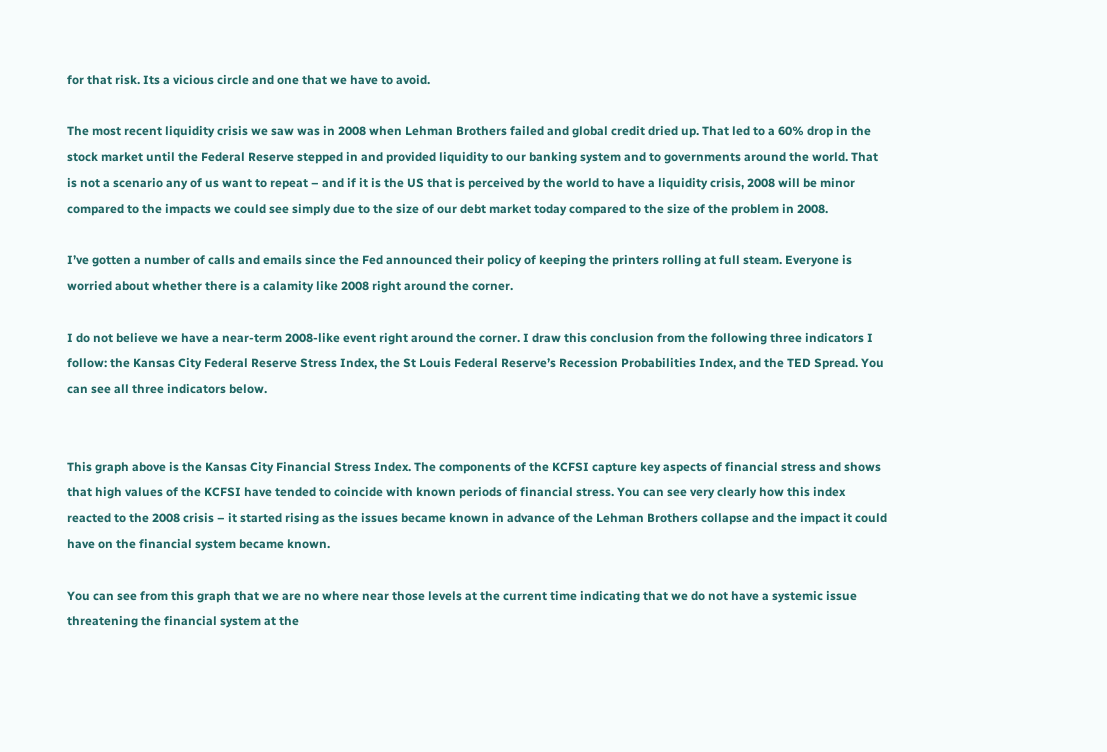for that risk. Its a vicious circle and one that we have to avoid.

The most recent liquidity crisis we saw was in 2008 when Lehman Brothers failed and global credit dried up. That led to a 60% drop in the stock market until the Federal Reserve stepped in and provided liquidity to our banking system and to governments around the world. That is not a scenario any of us want to repeat – and if it is the US that is perceived by the world to have a liquidity crisis, 2008 will be minor compared to the impacts we could see simply due to the size of our debt market today compared to the size of the problem in 2008.

I’ve gotten a number of calls and emails since the Fed announced their policy of keeping the printers rolling at full steam. Everyone is worried about whether there is a calamity like 2008 right around the corner.

I do not believe we have a near-term 2008-like event right around the corner. I draw this conclusion from the following three indicators I follow: the Kansas City Federal Reserve Stress Index, the St Louis Federal Reserve’s Recession Probabilities Index, and the TED Spread. You can see all three indicators below.


This graph above is the Kansas City Financial Stress Index. The components of the KCFSI capture key aspects of financial stress and shows that high values of the KCFSI have tended to coincide with known periods of financial stress. You can see very clearly how this index reacted to the 2008 crisis – it started rising as the issues became known in advance of the Lehman Brothers collapse and the impact it could have on the financial system became known.

You can see from this graph that we are no where near those levels at the current time indicating that we do not have a systemic issue threatening the financial system at the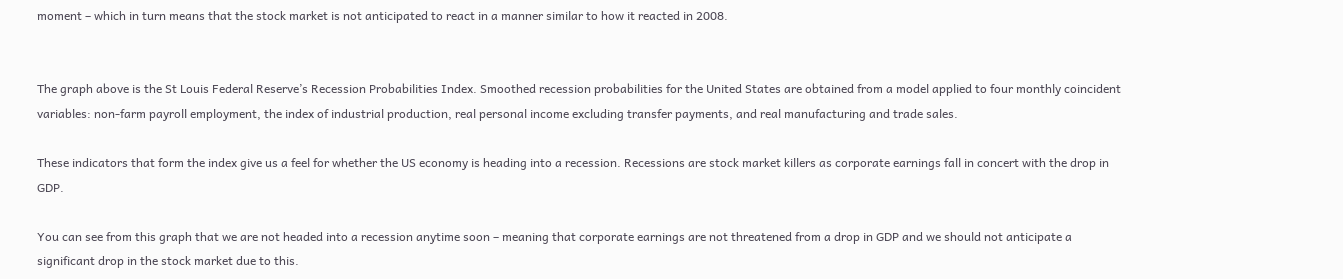moment – which in turn means that the stock market is not anticipated to react in a manner similar to how it reacted in 2008.


The graph above is the St Louis Federal Reserve’s Recession Probabilities Index. Smoothed recession probabilities for the United States are obtained from a model applied to four monthly coincident variables: non-farm payroll employment, the index of industrial production, real personal income excluding transfer payments, and real manufacturing and trade sales.

These indicators that form the index give us a feel for whether the US economy is heading into a recession. Recessions are stock market killers as corporate earnings fall in concert with the drop in GDP.

You can see from this graph that we are not headed into a recession anytime soon – meaning that corporate earnings are not threatened from a drop in GDP and we should not anticipate a significant drop in the stock market due to this.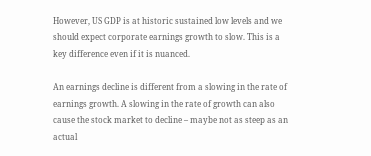However, US GDP is at historic sustained low levels and we should expect corporate earnings growth to slow. This is a key difference even if it is nuanced.

An earnings decline is different from a slowing in the rate of earnings growth. A slowing in the rate of growth can also cause the stock market to decline – maybe not as steep as an actual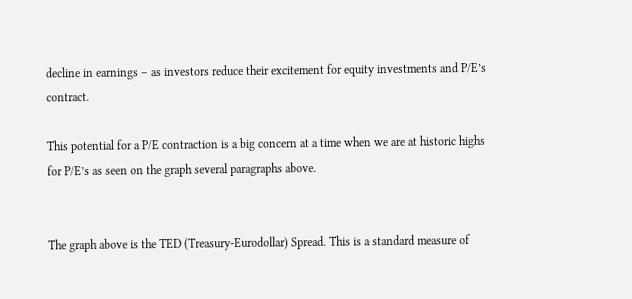decline in earnings – as investors reduce their excitement for equity investments and P/E’s contract.

This potential for a P/E contraction is a big concern at a time when we are at historic highs for P/E’s as seen on the graph several paragraphs above.


The graph above is the TED (Treasury-Eurodollar) Spread. This is a standard measure of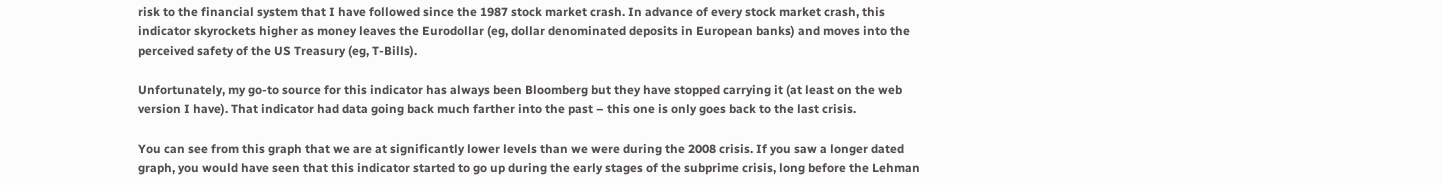risk to the financial system that I have followed since the 1987 stock market crash. In advance of every stock market crash, this indicator skyrockets higher as money leaves the Eurodollar (eg, dollar denominated deposits in European banks) and moves into the perceived safety of the US Treasury (eg, T-Bills).

Unfortunately, my go-to source for this indicator has always been Bloomberg but they have stopped carrying it (at least on the web version I have). That indicator had data going back much farther into the past – this one is only goes back to the last crisis.

You can see from this graph that we are at significantly lower levels than we were during the 2008 crisis. If you saw a longer dated graph, you would have seen that this indicator started to go up during the early stages of the subprime crisis, long before the Lehman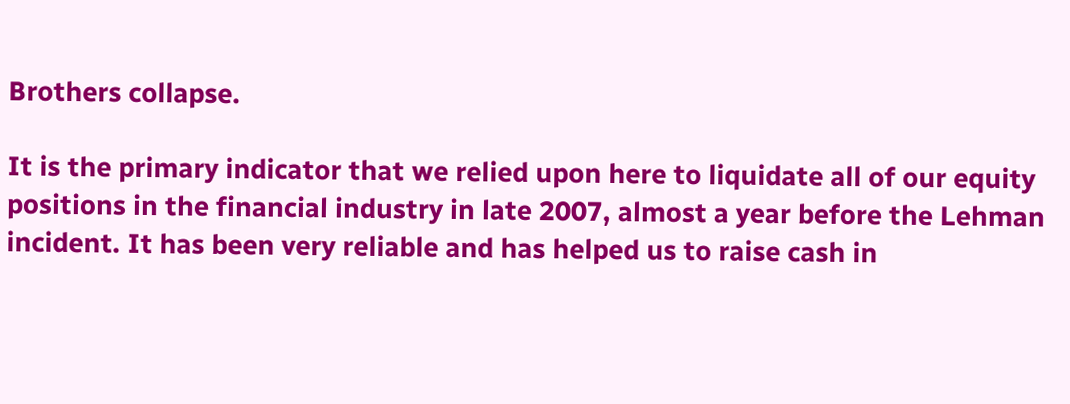Brothers collapse.

It is the primary indicator that we relied upon here to liquidate all of our equity positions in the financial industry in late 2007, almost a year before the Lehman incident. It has been very reliable and has helped us to raise cash in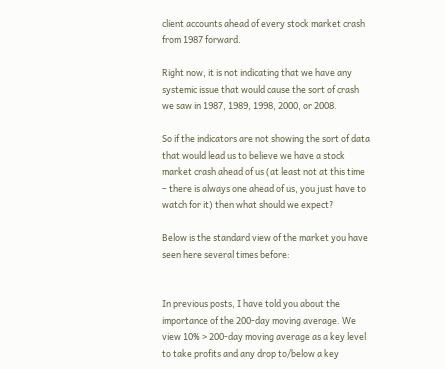client accounts ahead of every stock market crash from 1987 forward.

Right now, it is not indicating that we have any systemic issue that would cause the sort of crash we saw in 1987, 1989, 1998, 2000, or 2008.

So if the indicators are not showing the sort of data that would lead us to believe we have a stock market crash ahead of us (at least not at this time – there is always one ahead of us, you just have to watch for it) then what should we expect?

Below is the standard view of the market you have seen here several times before:


In previous posts, I have told you about the importance of the 200-day moving average. We view 10% > 200-day moving average as a key level to take profits and any drop to/below a key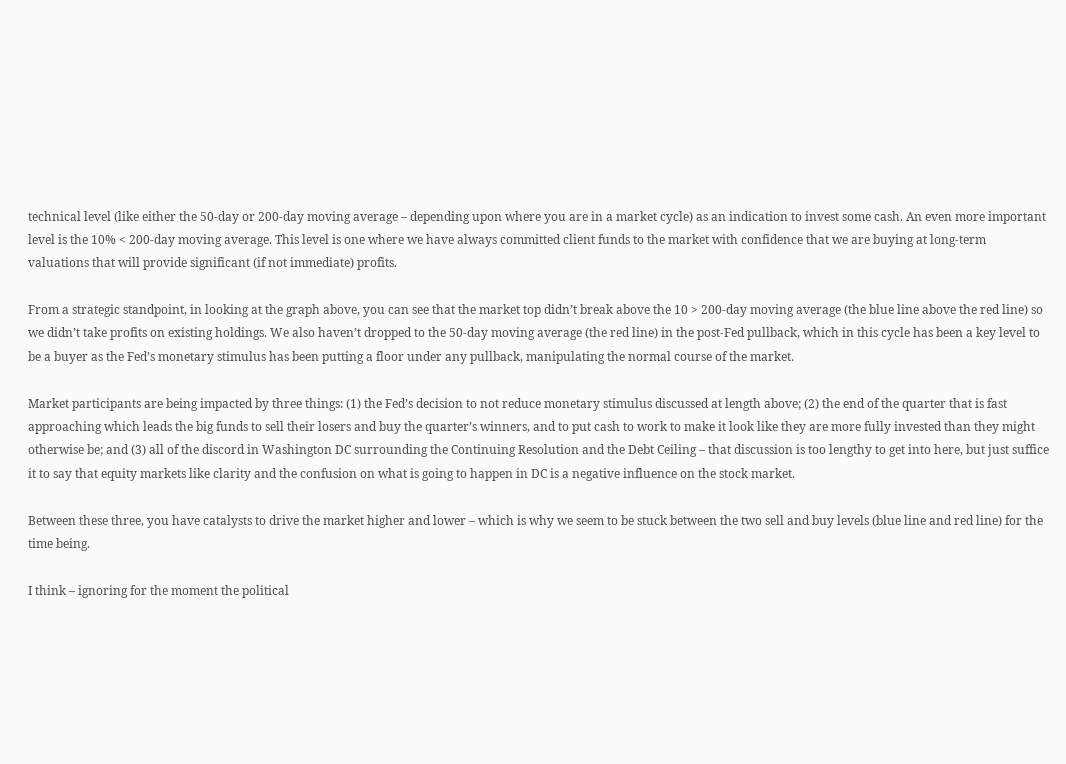technical level (like either the 50-day or 200-day moving average – depending upon where you are in a market cycle) as an indication to invest some cash. An even more important level is the 10% < 200-day moving average. This level is one where we have always committed client funds to the market with confidence that we are buying at long-term valuations that will provide significant (if not immediate) profits.

From a strategic standpoint, in looking at the graph above, you can see that the market top didn’t break above the 10 > 200-day moving average (the blue line above the red line) so we didn’t take profits on existing holdings. We also haven’t dropped to the 50-day moving average (the red line) in the post-Fed pullback, which in this cycle has been a key level to be a buyer as the Fed’s monetary stimulus has been putting a floor under any pullback, manipulating the normal course of the market.

Market participants are being impacted by three things: (1) the Fed’s decision to not reduce monetary stimulus discussed at length above; (2) the end of the quarter that is fast approaching which leads the big funds to sell their losers and buy the quarter’s winners, and to put cash to work to make it look like they are more fully invested than they might otherwise be; and (3) all of the discord in Washington DC surrounding the Continuing Resolution and the Debt Ceiling – that discussion is too lengthy to get into here, but just suffice it to say that equity markets like clarity and the confusion on what is going to happen in DC is a negative influence on the stock market.

Between these three, you have catalysts to drive the market higher and lower – which is why we seem to be stuck between the two sell and buy levels (blue line and red line) for the time being.

I think – ignoring for the moment the political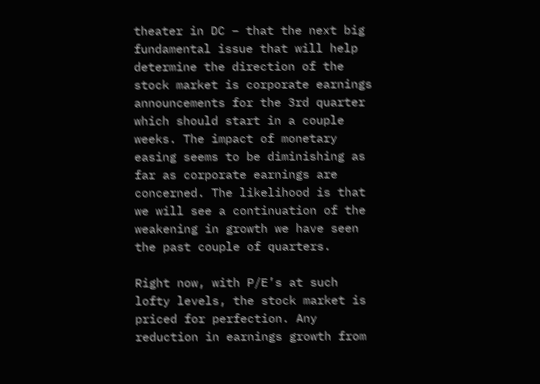theater in DC – that the next big fundamental issue that will help determine the direction of the stock market is corporate earnings announcements for the 3rd quarter which should start in a couple weeks. The impact of monetary easing seems to be diminishing as far as corporate earnings are concerned. The likelihood is that we will see a continuation of the weakening in growth we have seen the past couple of quarters.

Right now, with P/E’s at such lofty levels, the stock market is priced for perfection. Any reduction in earnings growth from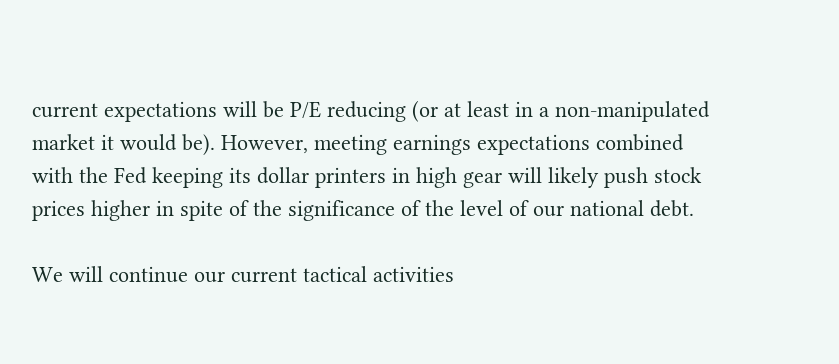current expectations will be P/E reducing (or at least in a non-manipulated market it would be). However, meeting earnings expectations combined with the Fed keeping its dollar printers in high gear will likely push stock prices higher in spite of the significance of the level of our national debt.

We will continue our current tactical activities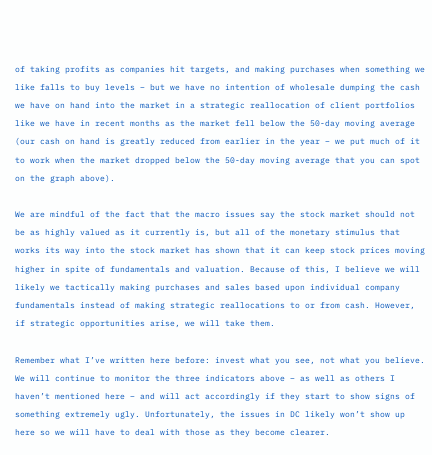of taking profits as companies hit targets, and making purchases when something we like falls to buy levels – but we have no intention of wholesale dumping the cash we have on hand into the market in a strategic reallocation of client portfolios like we have in recent months as the market fell below the 50-day moving average (our cash on hand is greatly reduced from earlier in the year – we put much of it to work when the market dropped below the 50-day moving average that you can spot on the graph above).

We are mindful of the fact that the macro issues say the stock market should not be as highly valued as it currently is, but all of the monetary stimulus that works its way into the stock market has shown that it can keep stock prices moving higher in spite of fundamentals and valuation. Because of this, I believe we will likely we tactically making purchases and sales based upon individual company fundamentals instead of making strategic reallocations to or from cash. However, if strategic opportunities arise, we will take them.

Remember what I’ve written here before: invest what you see, not what you believe. We will continue to monitor the three indicators above – as well as others I haven’t mentioned here – and will act accordingly if they start to show signs of something extremely ugly. Unfortunately, the issues in DC likely won’t show up here so we will have to deal with those as they become clearer.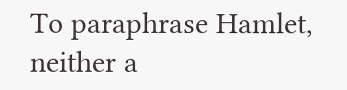To paraphrase Hamlet, neither a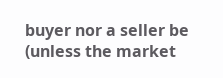buyer nor a seller be (unless the market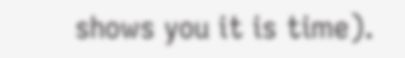shows you it is time).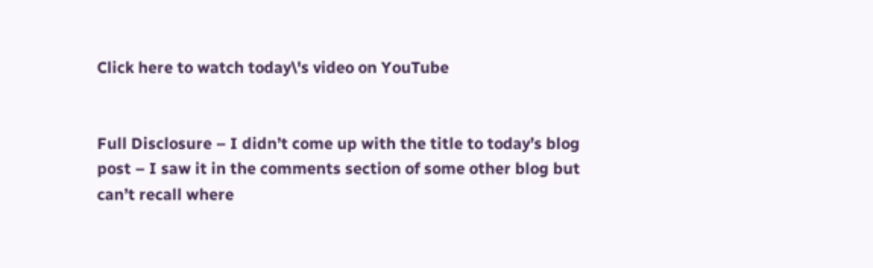Click here to watch today\'s video on YouTube


Full Disclosure – I didn’t come up with the title to today’s blog post – I saw it in the comments section of some other blog but can’t recall where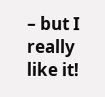– but I really like it!